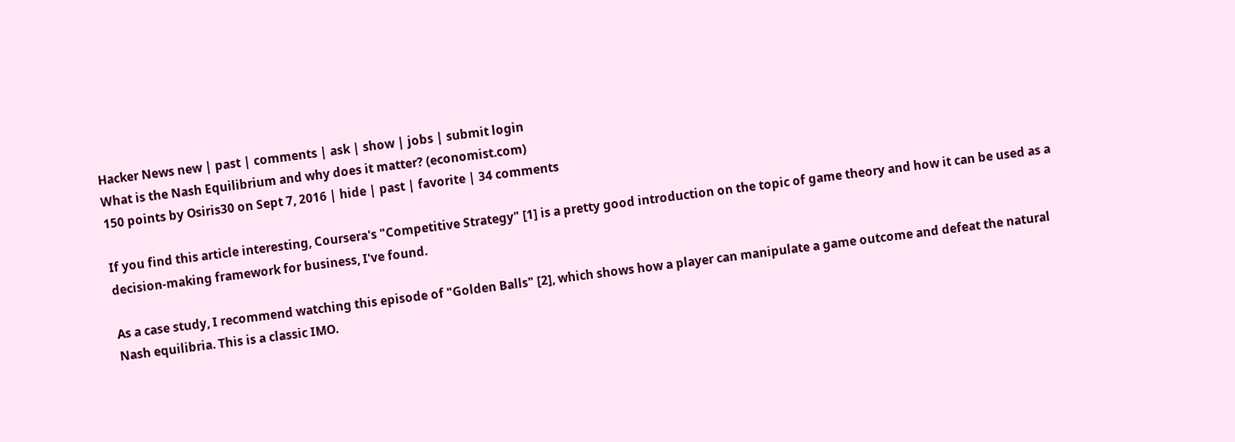Hacker News new | past | comments | ask | show | jobs | submit login
What is the Nash Equilibrium and why does it matter? (economist.com)
150 points by Osiris30 on Sept 7, 2016 | hide | past | favorite | 34 comments

If you find this article interesting, Coursera's "Competitive Strategy" [1] is a pretty good introduction on the topic of game theory and how it can be used as a decision-making framework for business, I've found.

As a case study, I recommend watching this episode of "Golden Balls" [2], which shows how a player can manipulate a game outcome and defeat the natural Nash equilibria. This is a classic IMO.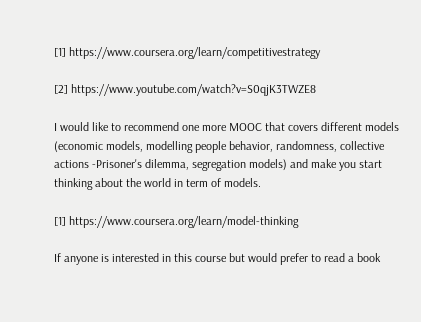[1] https://www.coursera.org/learn/competitivestrategy

[2] https://www.youtube.com/watch?v=S0qjK3TWZE8

I would like to recommend one more MOOC that covers different models (economic models, modelling people behavior, randomness, collective actions -Prisoner's dilemma, segregation models) and make you start thinking about the world in term of models.

[1] https://www.coursera.org/learn/model-thinking

If anyone is interested in this course but would prefer to read a book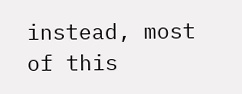instead, most of this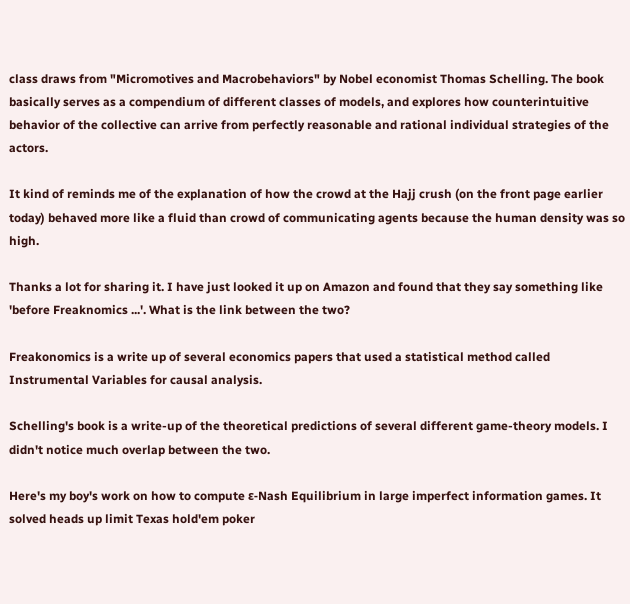class draws from "Micromotives and Macrobehaviors" by Nobel economist Thomas Schelling. The book basically serves as a compendium of different classes of models, and explores how counterintuitive behavior of the collective can arrive from perfectly reasonable and rational individual strategies of the actors.

It kind of reminds me of the explanation of how the crowd at the Hajj crush (on the front page earlier today) behaved more like a fluid than crowd of communicating agents because the human density was so high.

Thanks a lot for sharing it. I have just looked it up on Amazon and found that they say something like 'before Freaknomics ...'. What is the link between the two?

Freakonomics is a write up of several economics papers that used a statistical method called Instrumental Variables for causal analysis.

Schelling's book is a write-up of the theoretical predictions of several different game-theory models. I didn't notice much overlap between the two.

Here's my boy's work on how to compute ε-Nash Equilibrium in large imperfect information games. It solved heads up limit Texas hold'em poker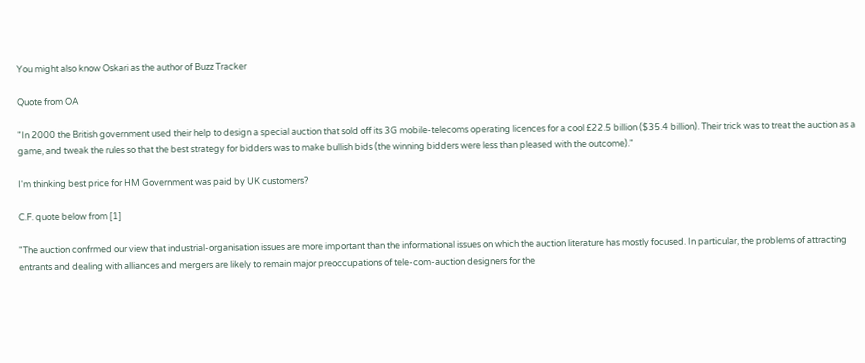You might also know Oskari as the author of Buzz Tracker

Quote from OA

"In 2000 the British government used their help to design a special auction that sold off its 3G mobile-telecoms operating licences for a cool £22.5 billion ($35.4 billion). Their trick was to treat the auction as a game, and tweak the rules so that the best strategy for bidders was to make bullish bids (the winning bidders were less than pleased with the outcome)."

I'm thinking best price for HM Government was paid by UK customers?

C.F. quote below from [1]

"The auction confrmed our view that industrial-organisation issues are more important than the informational issues on which the auction literature has mostly focused. In particular, the problems of attracting entrants and dealing with alliances and mergers are likely to remain major preoccupations of tele-com-auction designers for the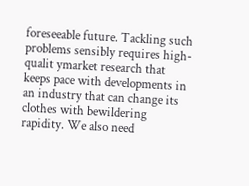foreseeable future. Tackling such problems sensibly requires high-qualit ymarket research that keeps pace with developments in an industry that can change its clothes with bewildering rapidity. We also need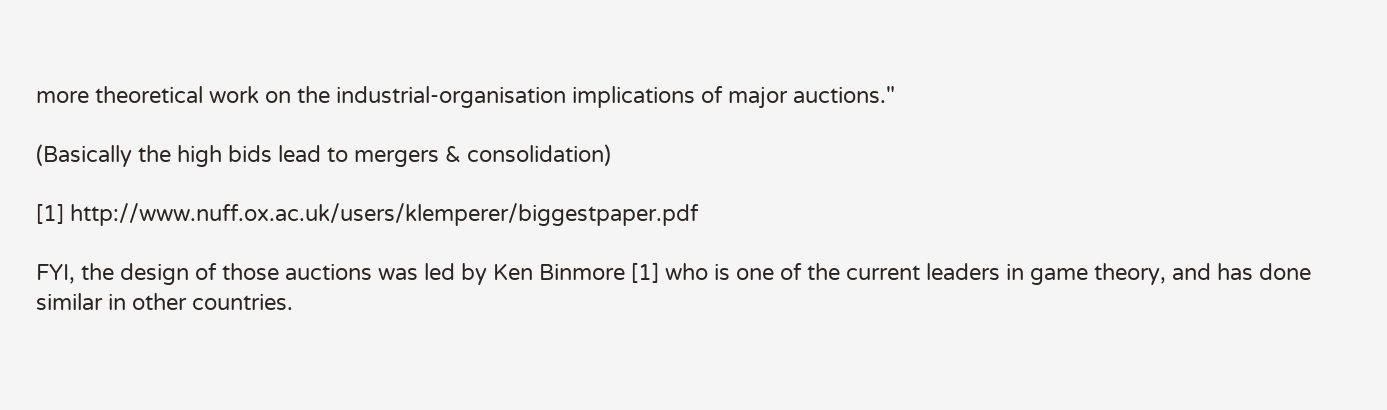more theoretical work on the industrial-organisation implications of major auctions."

(Basically the high bids lead to mergers & consolidation)

[1] http://www.nuff.ox.ac.uk/users/klemperer/biggestpaper.pdf

FYI, the design of those auctions was led by Ken Binmore [1] who is one of the current leaders in game theory, and has done similar in other countries.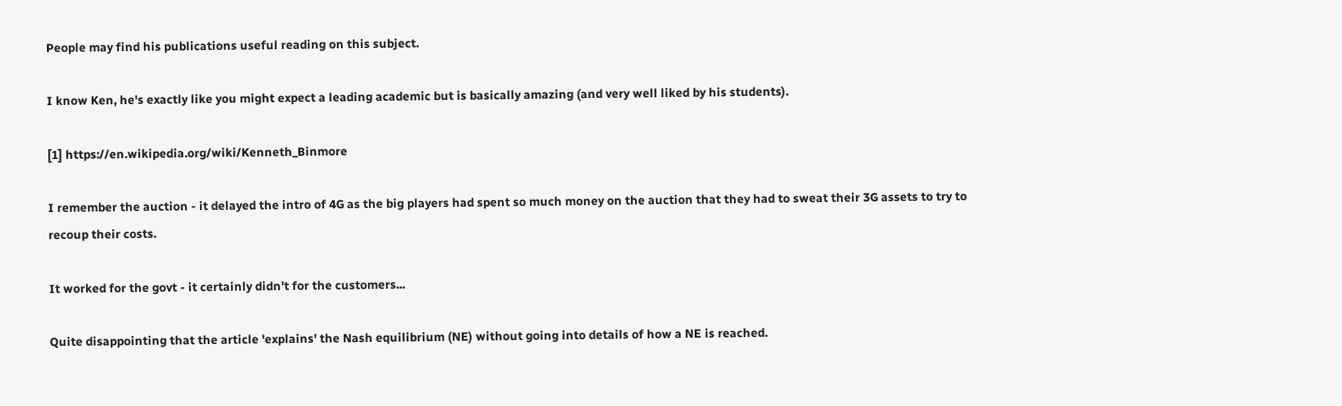People may find his publications useful reading on this subject.

I know Ken, he's exactly like you might expect a leading academic but is basically amazing (and very well liked by his students).

[1] https://en.wikipedia.org/wiki/Kenneth_Binmore

I remember the auction - it delayed the intro of 4G as the big players had spent so much money on the auction that they had to sweat their 3G assets to try to recoup their costs.

It worked for the govt - it certainly didn't for the customers...

Quite disappointing that the article 'explains' the Nash equilibrium (NE) without going into details of how a NE is reached.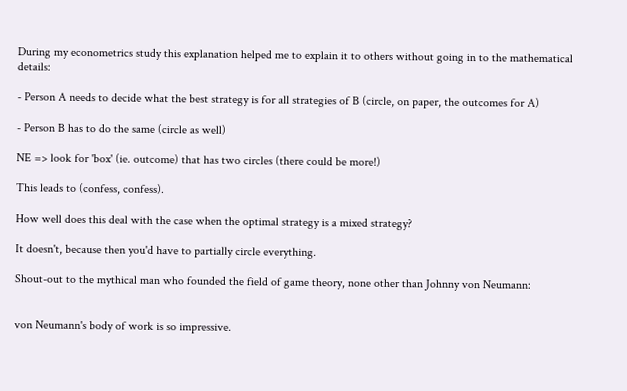During my econometrics study this explanation helped me to explain it to others without going in to the mathematical details:

- Person A needs to decide what the best strategy is for all strategies of B (circle, on paper, the outcomes for A)

- Person B has to do the same (circle as well)

NE => look for 'box' (ie. outcome) that has two circles (there could be more!)

This leads to (confess, confess).

How well does this deal with the case when the optimal strategy is a mixed strategy?

It doesn't, because then you'd have to partially circle everything.

Shout-out to the mythical man who founded the field of game theory, none other than Johnny von Neumann:


von Neumann's body of work is so impressive.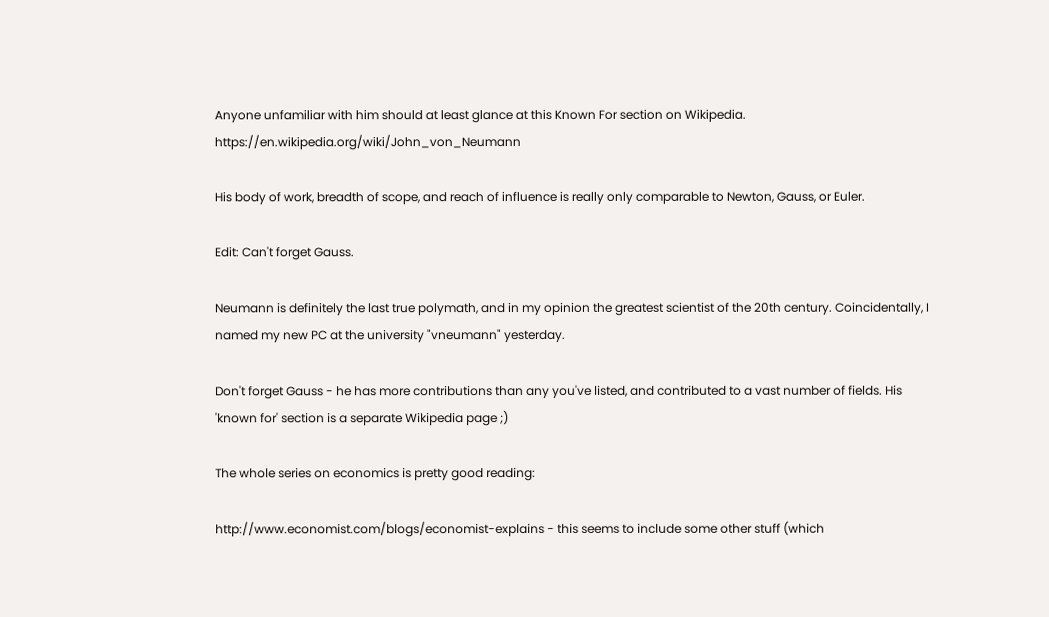Anyone unfamiliar with him should at least glance at this Known For section on Wikipedia. https://en.wikipedia.org/wiki/John_von_Neumann

His body of work, breadth of scope, and reach of influence is really only comparable to Newton, Gauss, or Euler.

Edit: Can't forget Gauss.

Neumann is definitely the last true polymath, and in my opinion the greatest scientist of the 20th century. Coincidentally, I named my new PC at the university "vneumann" yesterday.

Don't forget Gauss - he has more contributions than any you've listed, and contributed to a vast number of fields. His 'known for' section is a separate Wikipedia page ;)

The whole series on economics is pretty good reading:

http://www.economist.com/blogs/economist-explains - this seems to include some other stuff (which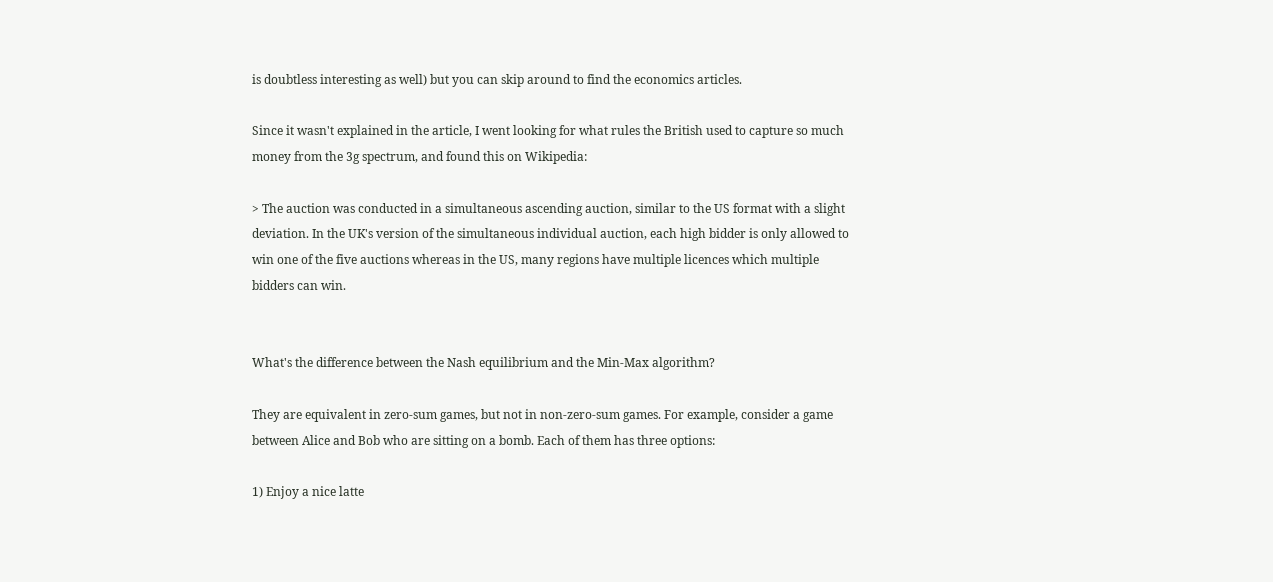is doubtless interesting as well) but you can skip around to find the economics articles.

Since it wasn't explained in the article, I went looking for what rules the British used to capture so much money from the 3g spectrum, and found this on Wikipedia:

> The auction was conducted in a simultaneous ascending auction, similar to the US format with a slight deviation. In the UK's version of the simultaneous individual auction, each high bidder is only allowed to win one of the five auctions whereas in the US, many regions have multiple licences which multiple bidders can win.


What's the difference between the Nash equilibrium and the Min-Max algorithm?

They are equivalent in zero-sum games, but not in non-zero-sum games. For example, consider a game between Alice and Bob who are sitting on a bomb. Each of them has three options:

1) Enjoy a nice latte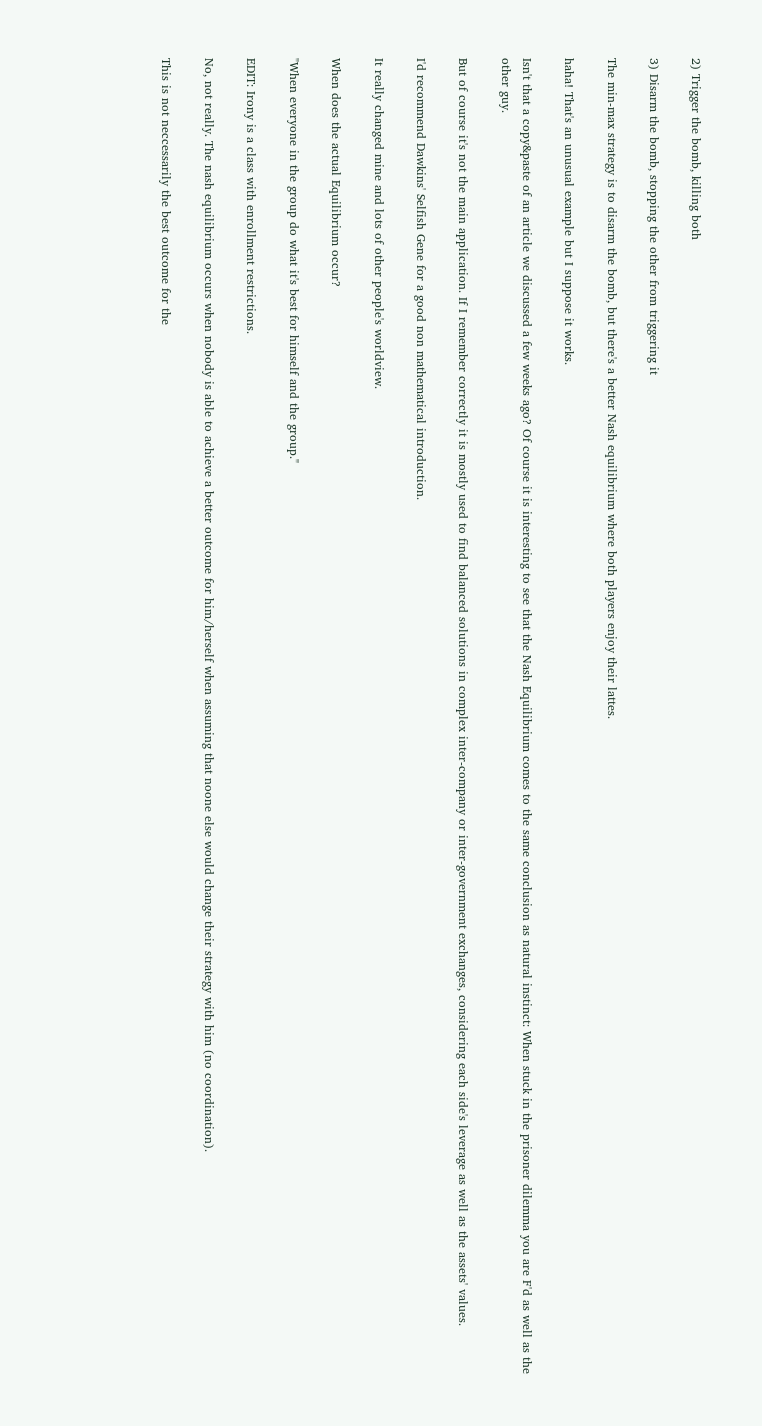2) Trigger the bomb, killing both

3) Disarm the bomb, stopping the other from triggering it

The min-max strategy is to disarm the bomb, but there's a better Nash equilibrium where both players enjoy their lattes.

haha! That's an unusual example but I suppose it works.

Isn't that a copy&paste of an article we discussed a few weeks ago? Of course it is interesting to see that the Nash Equilibrium comes to the same conclusion as natural instinct: When stuck in the prisoner dilemma you are F'd as well as the other guy.

But of course it's not the main application. If I remember correctly it is mostly used to find balanced solutions in complex inter-company or inter-government exchanges, considering each side's leverage as well as the assets' values.

I'd recommend Dawkins' Selfish Gene for a good non mathematical introduction.

It really changed mine and lots of other people's worldview.

When does the actual Equilibrium occur?

"When everyone in the group do what it's best for himself and the group."

EDIT: Irony is a class with enrollment restrictions.

No, not really. The nash equilibrium occurs when nobody is able to achieve a better outcome for him/herself when assuming that noone else would change their strategy with him (no coordination).

This is not neccessarily the best outcome for the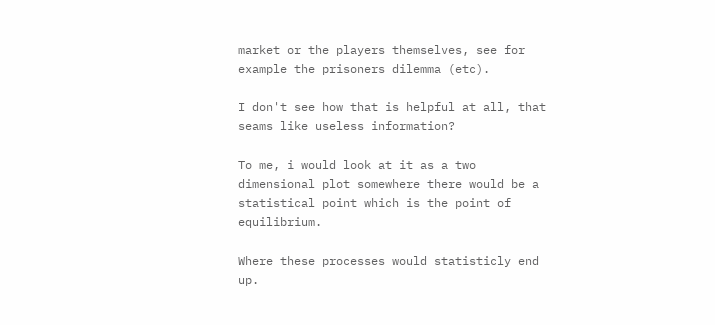market or the players themselves, see for example the prisoners dilemma (etc).

I don't see how that is helpful at all, that seams like useless information?

To me, i would look at it as a two dimensional plot somewhere there would be a statistical point which is the point of equilibrium.

Where these processes would statisticly end up.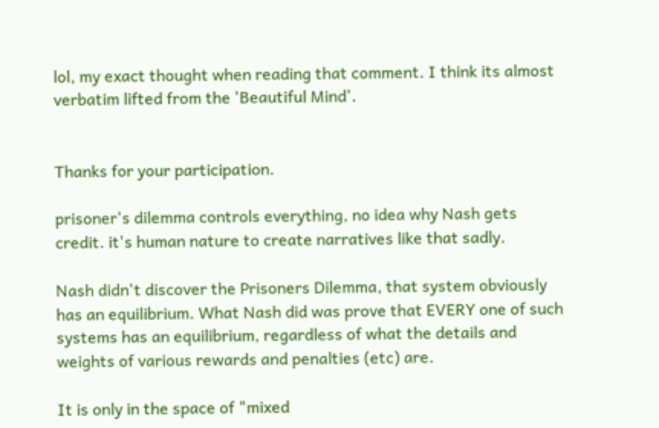lol, my exact thought when reading that comment. I think its almost verbatim lifted from the 'Beautiful Mind'.


Thanks for your participation.

prisoner's dilemma controls everything, no idea why Nash gets credit. it's human nature to create narratives like that sadly.

Nash didn't discover the Prisoners Dilemma, that system obviously has an equilibrium. What Nash did was prove that EVERY one of such systems has an equilibrium, regardless of what the details and weights of various rewards and penalties (etc) are.

It is only in the space of "mixed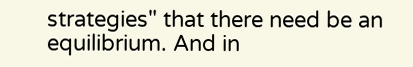strategies" that there need be an equilibrium. And in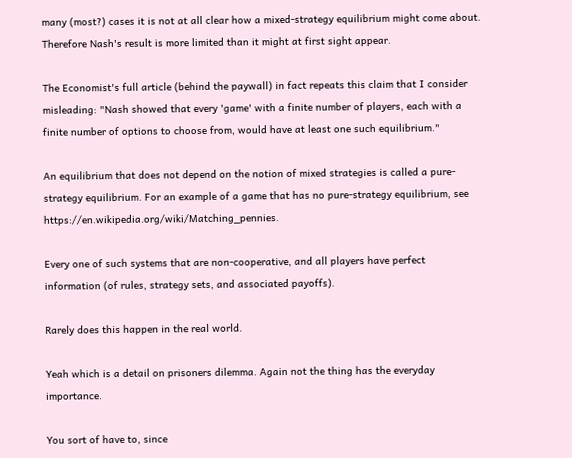many (most?) cases it is not at all clear how a mixed-strategy equilibrium might come about. Therefore Nash's result is more limited than it might at first sight appear.

The Economist's full article (behind the paywall) in fact repeats this claim that I consider misleading: "Nash showed that every 'game' with a finite number of players, each with a finite number of options to choose from, would have at least one such equilibrium."

An equilibrium that does not depend on the notion of mixed strategies is called a pure-strategy equilibrium. For an example of a game that has no pure-strategy equilibrium, see https://en.wikipedia.org/wiki/Matching_pennies.

Every one of such systems that are non-cooperative, and all players have perfect information (of rules, strategy sets, and associated payoffs).

Rarely does this happen in the real world.

Yeah which is a detail on prisoners dilemma. Again not the thing has the everyday importance.

You sort of have to, since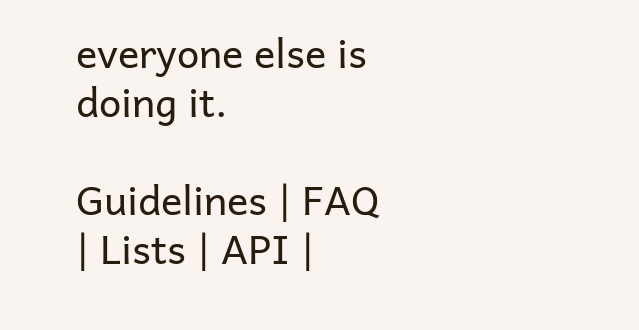everyone else is doing it.

Guidelines | FAQ | Lists | API |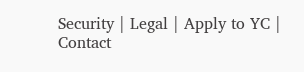Security | Legal | Apply to YC | Contact